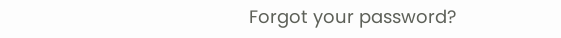Forgot your password?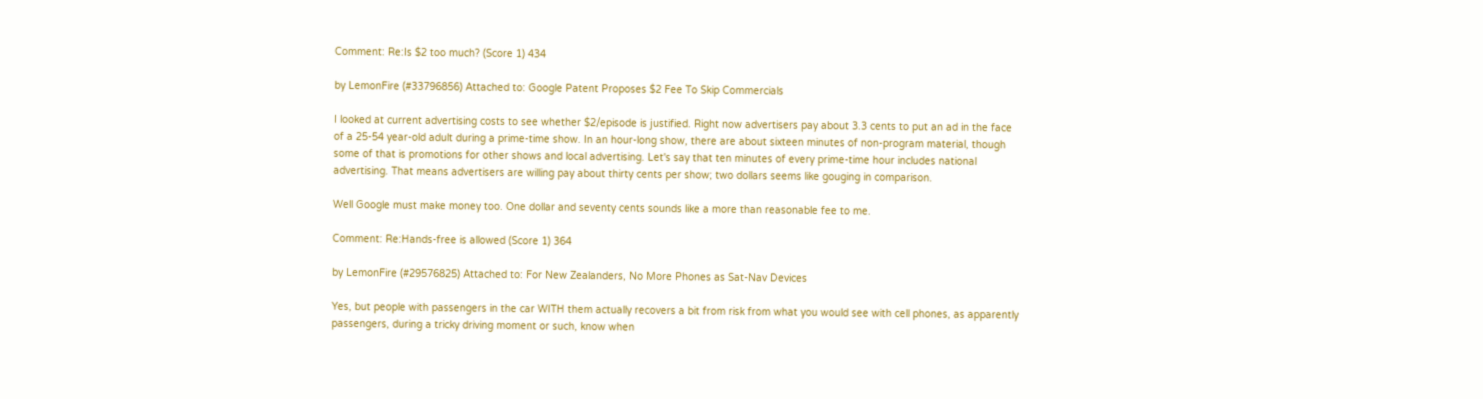Comment: Re:Is $2 too much? (Score 1) 434

by LemonFire (#33796856) Attached to: Google Patent Proposes $2 Fee To Skip Commercials

I looked at current advertising costs to see whether $2/episode is justified. Right now advertisers pay about 3.3 cents to put an ad in the face of a 25-54 year-old adult during a prime-time show. In an hour-long show, there are about sixteen minutes of non-program material, though some of that is promotions for other shows and local advertising. Let's say that ten minutes of every prime-time hour includes national advertising. That means advertisers are willing pay about thirty cents per show; two dollars seems like gouging in comparison.

Well Google must make money too. One dollar and seventy cents sounds like a more than reasonable fee to me.

Comment: Re:Hands-free is allowed (Score 1) 364

by LemonFire (#29576825) Attached to: For New Zealanders, No More Phones as Sat-Nav Devices

Yes, but people with passengers in the car WITH them actually recovers a bit from risk from what you would see with cell phones, as apparently passengers, during a tricky driving moment or such, know when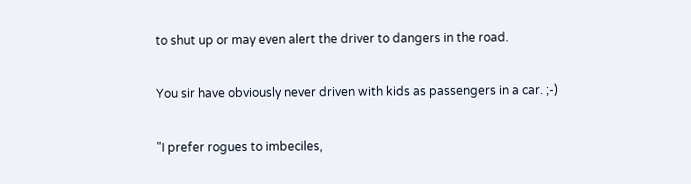to shut up or may even alert the driver to dangers in the road.

You sir have obviously never driven with kids as passengers in a car. ;-)

"I prefer rogues to imbeciles,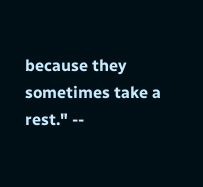because they sometimes take a rest." --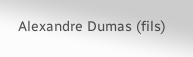Alexandre Dumas (fils)